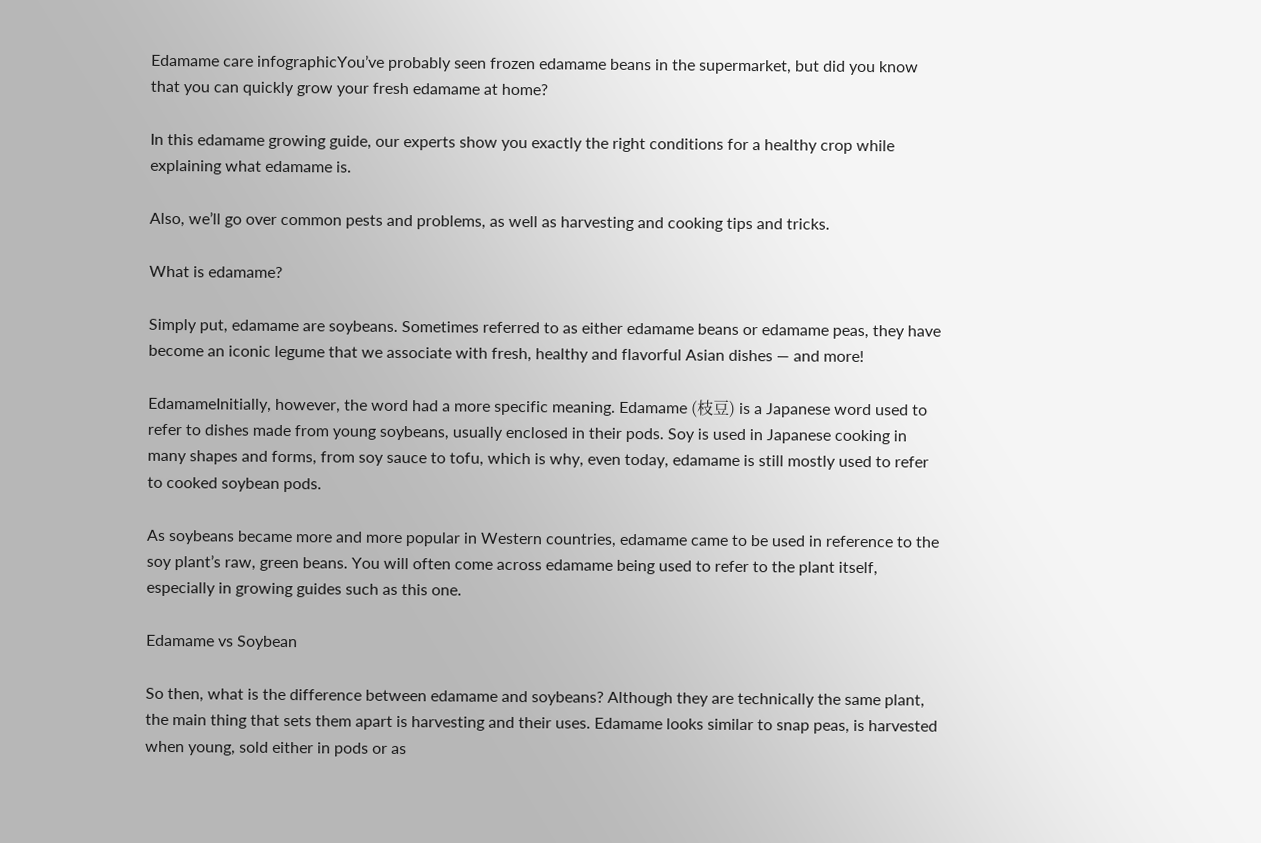Edamame care infographicYou’ve probably seen frozen edamame beans in the supermarket, but did you know that you can quickly grow your fresh edamame at home?

In this edamame growing guide, our experts show you exactly the right conditions for a healthy crop while explaining what edamame is.

Also, we’ll go over common pests and problems, as well as harvesting and cooking tips and tricks.

What is edamame?

Simply put, edamame are soybeans. Sometimes referred to as either edamame beans or edamame peas, they have become an iconic legume that we associate with fresh, healthy and flavorful Asian dishes — and more!

EdamameInitially, however, the word had a more specific meaning. Edamame (枝豆) is a Japanese word used to refer to dishes made from young soybeans, usually enclosed in their pods. Soy is used in Japanese cooking in many shapes and forms, from soy sauce to tofu, which is why, even today, edamame is still mostly used to refer to cooked soybean pods.

As soybeans became more and more popular in Western countries, edamame came to be used in reference to the soy plant’s raw, green beans. You will often come across edamame being used to refer to the plant itself, especially in growing guides such as this one.

Edamame vs Soybean

So then, what is the difference between edamame and soybeans? Although they are technically the same plant, the main thing that sets them apart is harvesting and their uses. Edamame looks similar to snap peas, is harvested when young, sold either in pods or as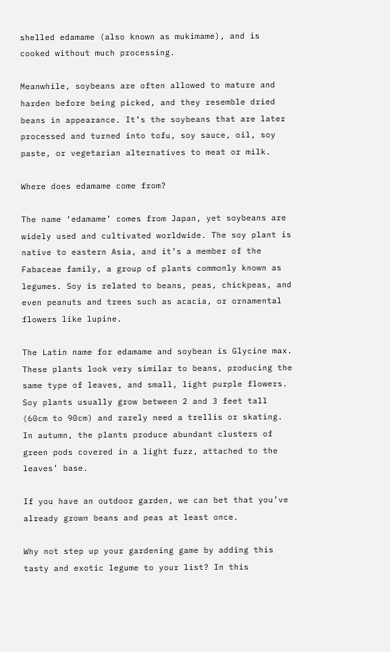shelled edamame (also known as mukimame), and is cooked without much processing.

Meanwhile, soybeans are often allowed to mature and harden before being picked, and they resemble dried beans in appearance. It’s the soybeans that are later processed and turned into tofu, soy sauce, oil, soy paste, or vegetarian alternatives to meat or milk.

Where does edamame come from?

The name ‘edamame’ comes from Japan, yet soybeans are widely used and cultivated worldwide. The soy plant is native to eastern Asia, and it’s a member of the Fabaceae family, a group of plants commonly known as legumes. Soy is related to beans, peas, chickpeas, and even peanuts and trees such as acacia, or ornamental flowers like lupine.

The Latin name for edamame and soybean is Glycine max. These plants look very similar to beans, producing the same type of leaves, and small, light purple flowers. Soy plants usually grow between 2 and 3 feet tall (60cm to 90cm) and rarely need a trellis or skating. In autumn, the plants produce abundant clusters of green pods covered in a light fuzz, attached to the leaves’ base.

If you have an outdoor garden, we can bet that you’ve already grown beans and peas at least once.

Why not step up your gardening game by adding this tasty and exotic legume to your list? In this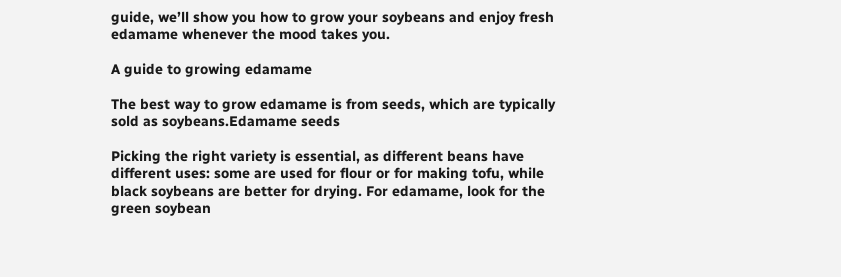guide, we’ll show you how to grow your soybeans and enjoy fresh edamame whenever the mood takes you.

A guide to growing edamame

The best way to grow edamame is from seeds, which are typically sold as soybeans.Edamame seeds

Picking the right variety is essential, as different beans have different uses: some are used for flour or for making tofu, while black soybeans are better for drying. For edamame, look for the green soybean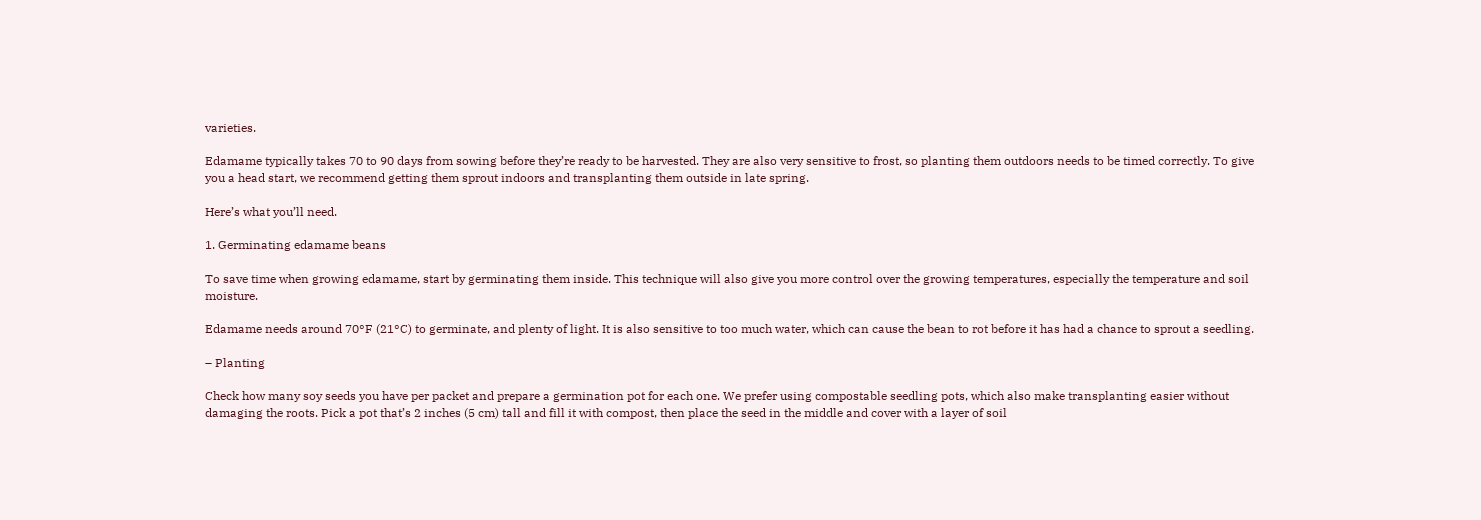varieties.

Edamame typically takes 70 to 90 days from sowing before they’re ready to be harvested. They are also very sensitive to frost, so planting them outdoors needs to be timed correctly. To give you a head start, we recommend getting them sprout indoors and transplanting them outside in late spring.

Here’s what you’ll need.

1. Germinating edamame beans

To save time when growing edamame, start by germinating them inside. This technique will also give you more control over the growing temperatures, especially the temperature and soil moisture.

Edamame needs around 70°F (21°C) to germinate, and plenty of light. It is also sensitive to too much water, which can cause the bean to rot before it has had a chance to sprout a seedling.

– Planting

Check how many soy seeds you have per packet and prepare a germination pot for each one. We prefer using compostable seedling pots, which also make transplanting easier without damaging the roots. Pick a pot that’s 2 inches (5 cm) tall and fill it with compost, then place the seed in the middle and cover with a layer of soil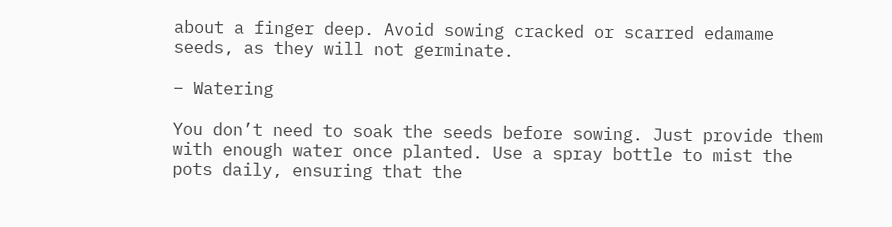about a finger deep. Avoid sowing cracked or scarred edamame seeds, as they will not germinate.

– Watering

You don’t need to soak the seeds before sowing. Just provide them with enough water once planted. Use a spray bottle to mist the pots daily, ensuring that the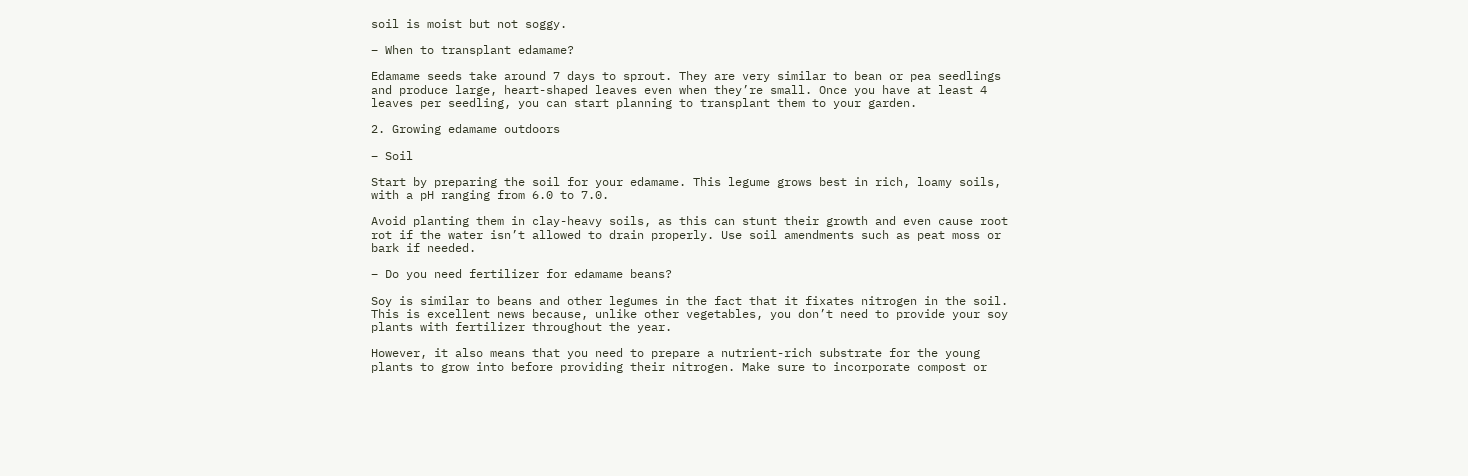soil is moist but not soggy.

– When to transplant edamame?

Edamame seeds take around 7 days to sprout. They are very similar to bean or pea seedlings and produce large, heart-shaped leaves even when they’re small. Once you have at least 4 leaves per seedling, you can start planning to transplant them to your garden.

2. Growing edamame outdoors

– Soil

Start by preparing the soil for your edamame. This legume grows best in rich, loamy soils, with a pH ranging from 6.0 to 7.0.

Avoid planting them in clay-heavy soils, as this can stunt their growth and even cause root rot if the water isn’t allowed to drain properly. Use soil amendments such as peat moss or bark if needed.

– Do you need fertilizer for edamame beans?

Soy is similar to beans and other legumes in the fact that it fixates nitrogen in the soil. This is excellent news because, unlike other vegetables, you don’t need to provide your soy plants with fertilizer throughout the year.

However, it also means that you need to prepare a nutrient-rich substrate for the young plants to grow into before providing their nitrogen. Make sure to incorporate compost or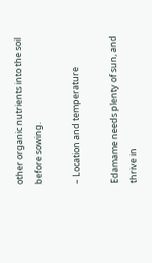other organic nutrients into the soil before sowing.

– Location and temperature

Edamame needs plenty of sun, and thrive in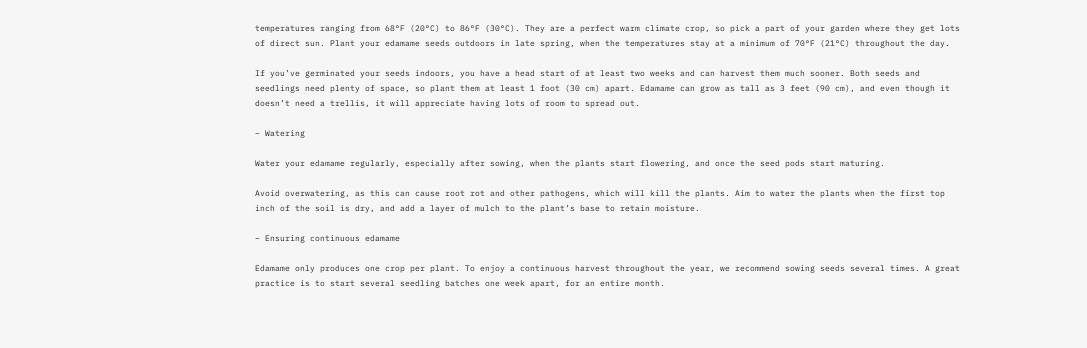temperatures ranging from 68°F (20°C) to 86°F (30°C). They are a perfect warm climate crop, so pick a part of your garden where they get lots of direct sun. Plant your edamame seeds outdoors in late spring, when the temperatures stay at a minimum of 70°F (21°C) throughout the day.

If you’ve germinated your seeds indoors, you have a head start of at least two weeks and can harvest them much sooner. Both seeds and seedlings need plenty of space, so plant them at least 1 foot (30 cm) apart. Edamame can grow as tall as 3 feet (90 cm), and even though it doesn’t need a trellis, it will appreciate having lots of room to spread out.

– Watering

Water your edamame regularly, especially after sowing, when the plants start flowering, and once the seed pods start maturing.

Avoid overwatering, as this can cause root rot and other pathogens, which will kill the plants. Aim to water the plants when the first top inch of the soil is dry, and add a layer of mulch to the plant’s base to retain moisture.

– Ensuring continuous edamame

Edamame only produces one crop per plant. To enjoy a continuous harvest throughout the year, we recommend sowing seeds several times. A great practice is to start several seedling batches one week apart, for an entire month.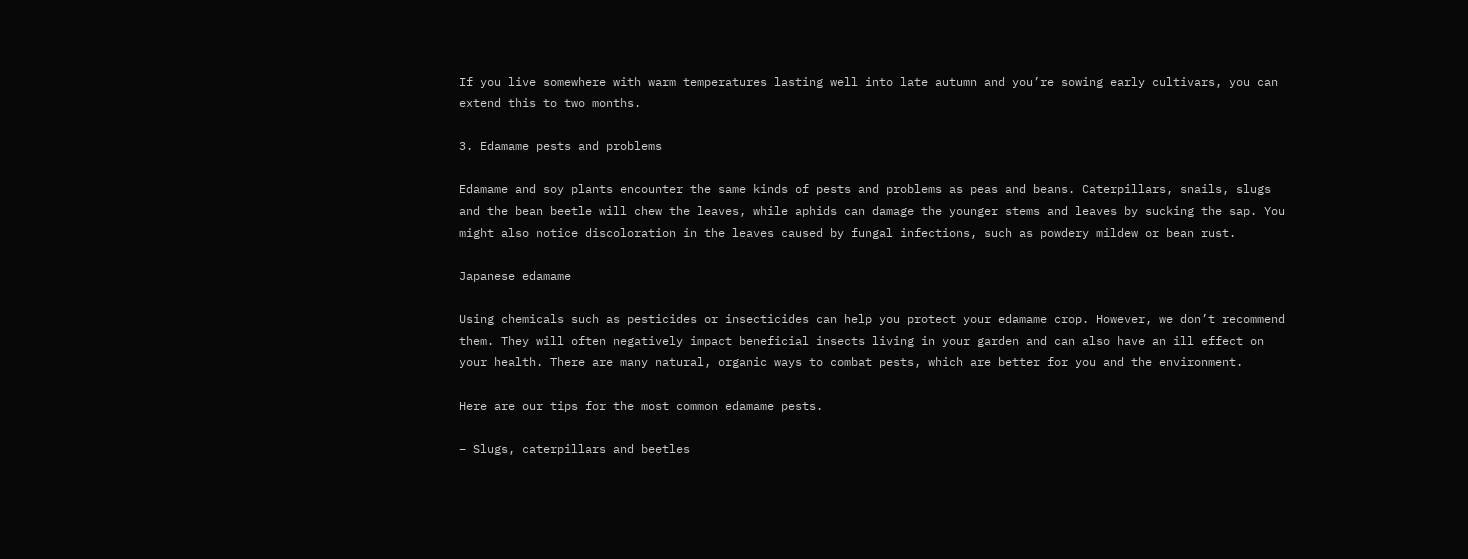If you live somewhere with warm temperatures lasting well into late autumn and you’re sowing early cultivars, you can extend this to two months.

3. Edamame pests and problems

Edamame and soy plants encounter the same kinds of pests and problems as peas and beans. Caterpillars, snails, slugs and the bean beetle will chew the leaves, while aphids can damage the younger stems and leaves by sucking the sap. You might also notice discoloration in the leaves caused by fungal infections, such as powdery mildew or bean rust.

Japanese edamame

Using chemicals such as pesticides or insecticides can help you protect your edamame crop. However, we don’t recommend them. They will often negatively impact beneficial insects living in your garden and can also have an ill effect on your health. There are many natural, organic ways to combat pests, which are better for you and the environment.

Here are our tips for the most common edamame pests.

– Slugs, caterpillars and beetles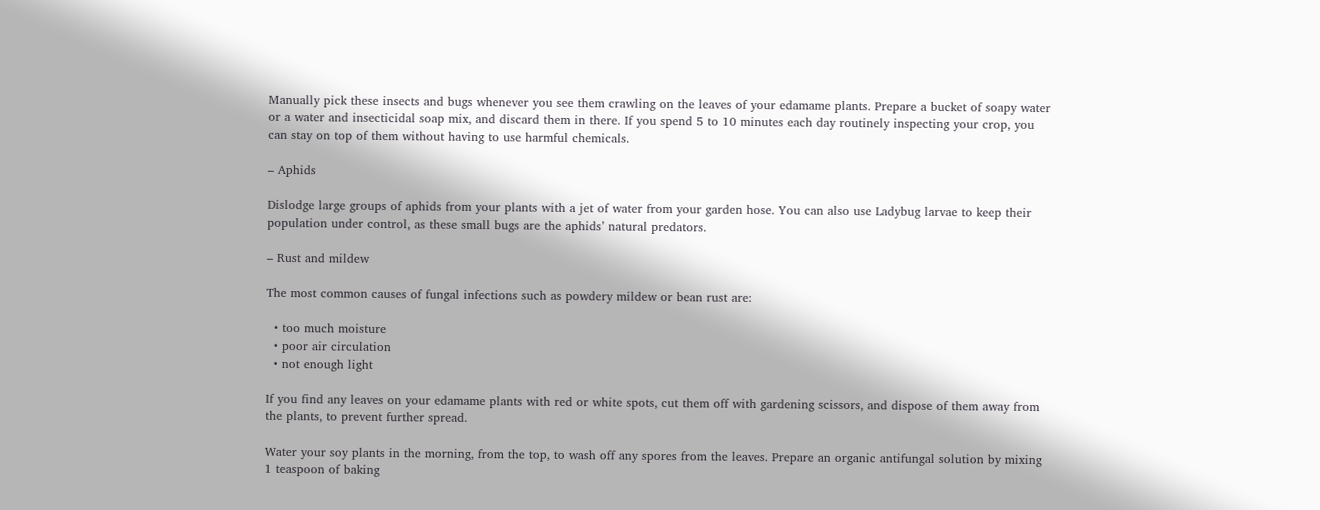Manually pick these insects and bugs whenever you see them crawling on the leaves of your edamame plants. Prepare a bucket of soapy water or a water and insecticidal soap mix, and discard them in there. If you spend 5 to 10 minutes each day routinely inspecting your crop, you can stay on top of them without having to use harmful chemicals.

– Aphids

Dislodge large groups of aphids from your plants with a jet of water from your garden hose. You can also use Ladybug larvae to keep their population under control, as these small bugs are the aphids’ natural predators.

– Rust and mildew

The most common causes of fungal infections such as powdery mildew or bean rust are:

  • too much moisture
  • poor air circulation
  • not enough light

If you find any leaves on your edamame plants with red or white spots, cut them off with gardening scissors, and dispose of them away from the plants, to prevent further spread.

Water your soy plants in the morning, from the top, to wash off any spores from the leaves. Prepare an organic antifungal solution by mixing 1 teaspoon of baking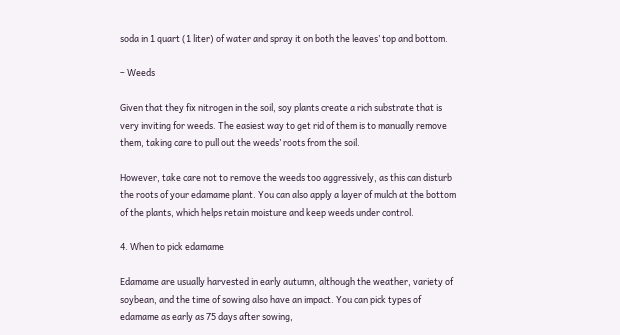soda in 1 quart (1 liter) of water and spray it on both the leaves’ top and bottom.

– Weeds

Given that they fix nitrogen in the soil, soy plants create a rich substrate that is very inviting for weeds. The easiest way to get rid of them is to manually remove them, taking care to pull out the weeds’ roots from the soil.

However, take care not to remove the weeds too aggressively, as this can disturb the roots of your edamame plant. You can also apply a layer of mulch at the bottom of the plants, which helps retain moisture and keep weeds under control.

4. When to pick edamame

Edamame are usually harvested in early autumn, although the weather, variety of soybean, and the time of sowing also have an impact. You can pick types of edamame as early as 75 days after sowing,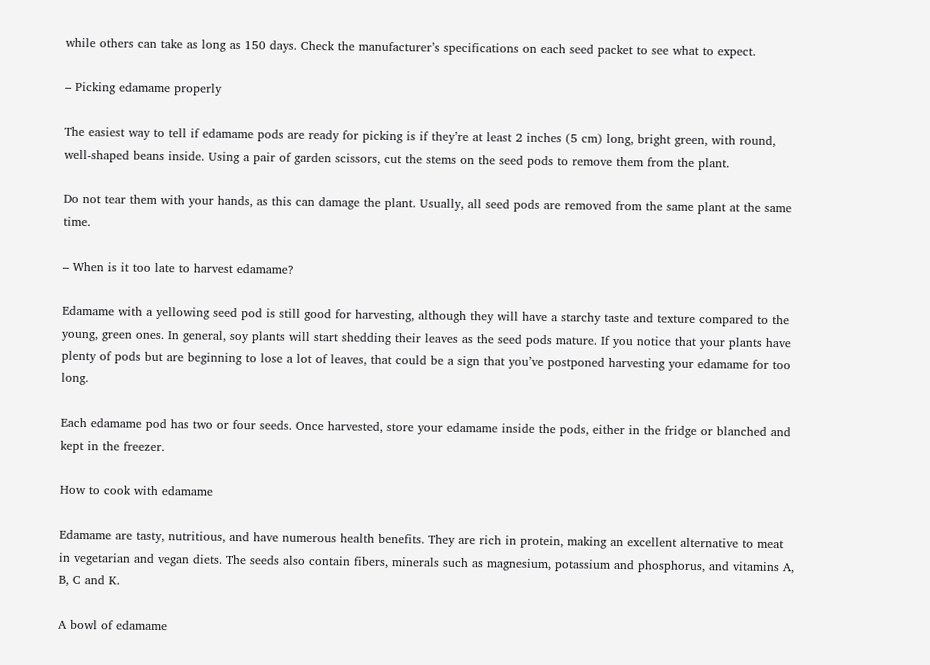while others can take as long as 150 days. Check the manufacturer’s specifications on each seed packet to see what to expect.

– Picking edamame properly

The easiest way to tell if edamame pods are ready for picking is if they’re at least 2 inches (5 cm) long, bright green, with round, well-shaped beans inside. Using a pair of garden scissors, cut the stems on the seed pods to remove them from the plant.

Do not tear them with your hands, as this can damage the plant. Usually, all seed pods are removed from the same plant at the same time.

– When is it too late to harvest edamame?

Edamame with a yellowing seed pod is still good for harvesting, although they will have a starchy taste and texture compared to the young, green ones. In general, soy plants will start shedding their leaves as the seed pods mature. If you notice that your plants have plenty of pods but are beginning to lose a lot of leaves, that could be a sign that you’ve postponed harvesting your edamame for too long.

Each edamame pod has two or four seeds. Once harvested, store your edamame inside the pods, either in the fridge or blanched and kept in the freezer.

How to cook with edamame

Edamame are tasty, nutritious, and have numerous health benefits. They are rich in protein, making an excellent alternative to meat in vegetarian and vegan diets. The seeds also contain fibers, minerals such as magnesium, potassium and phosphorus, and vitamins A, B, C and K.

A bowl of edamame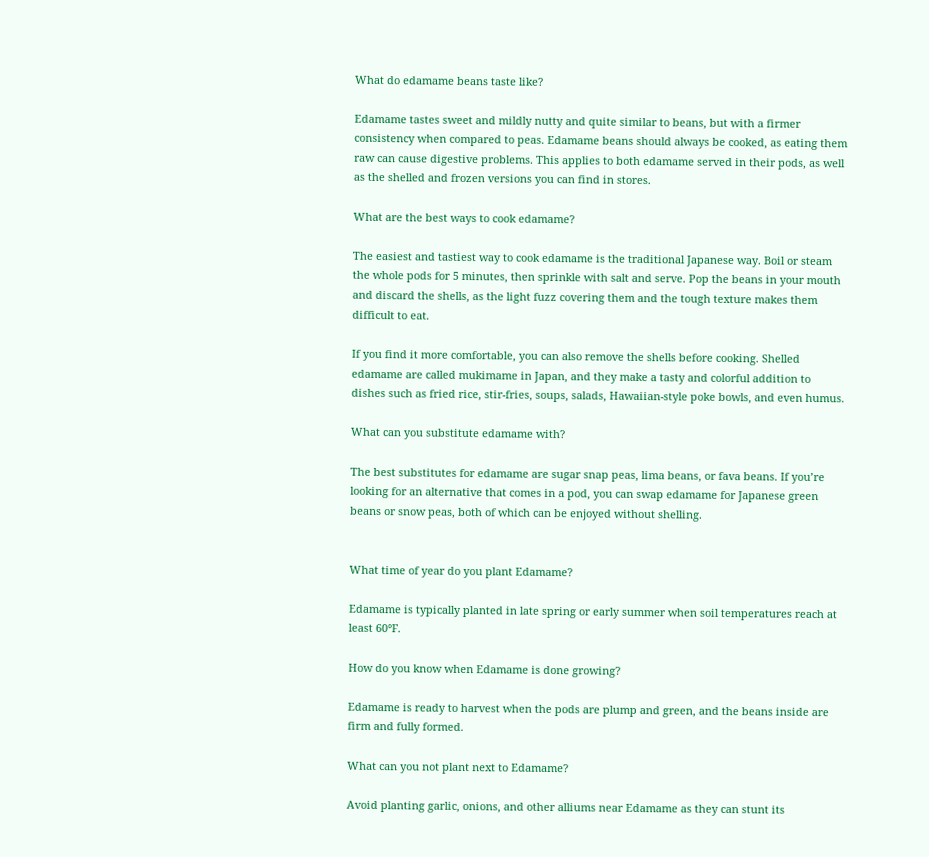What do edamame beans taste like?

Edamame tastes sweet and mildly nutty and quite similar to beans, but with a firmer consistency when compared to peas. Edamame beans should always be cooked, as eating them raw can cause digestive problems. This applies to both edamame served in their pods, as well as the shelled and frozen versions you can find in stores.

What are the best ways to cook edamame?

The easiest and tastiest way to cook edamame is the traditional Japanese way. Boil or steam the whole pods for 5 minutes, then sprinkle with salt and serve. Pop the beans in your mouth and discard the shells, as the light fuzz covering them and the tough texture makes them difficult to eat.

If you find it more comfortable, you can also remove the shells before cooking. Shelled edamame are called mukimame in Japan, and they make a tasty and colorful addition to dishes such as fried rice, stir-fries, soups, salads, Hawaiian-style poke bowls, and even humus.

What can you substitute edamame with?

The best substitutes for edamame are sugar snap peas, lima beans, or fava beans. If you’re looking for an alternative that comes in a pod, you can swap edamame for Japanese green beans or snow peas, both of which can be enjoyed without shelling.


What time of year do you plant Edamame?

Edamame is typically planted in late spring or early summer when soil temperatures reach at least 60°F.

How do you know when Edamame is done growing?

Edamame is ready to harvest when the pods are plump and green, and the beans inside are firm and fully formed.

What can you not plant next to Edamame?

Avoid planting garlic, onions, and other alliums near Edamame as they can stunt its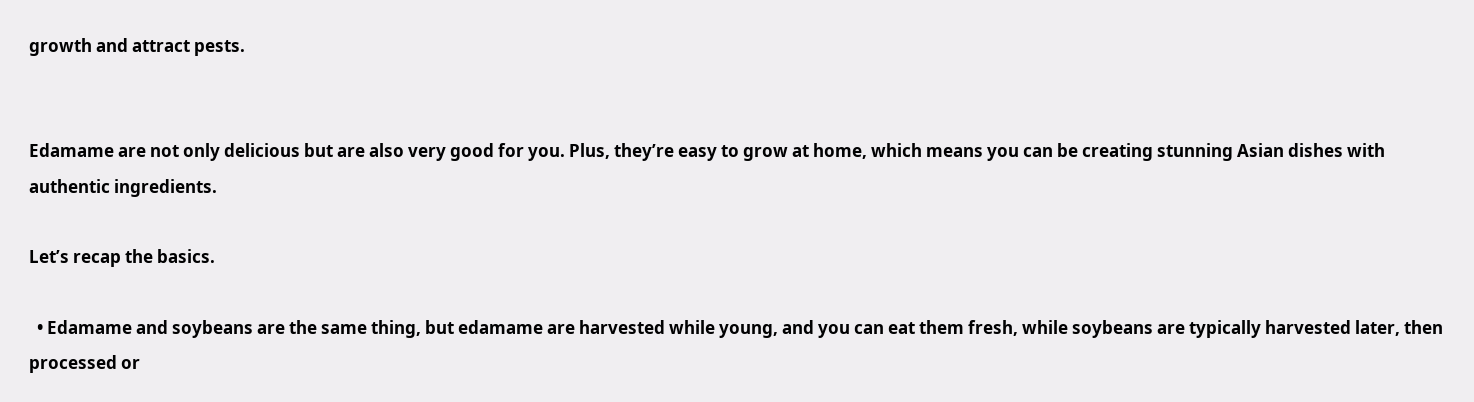growth and attract pests.


Edamame are not only delicious but are also very good for you. Plus, they’re easy to grow at home, which means you can be creating stunning Asian dishes with authentic ingredients.

Let’s recap the basics.

  • Edamame and soybeans are the same thing, but edamame are harvested while young, and you can eat them fresh, while soybeans are typically harvested later, then processed or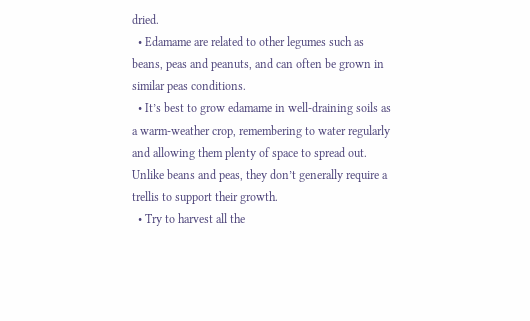dried.
  • Edamame are related to other legumes such as beans, peas and peanuts, and can often be grown in similar peas conditions.
  • It’s best to grow edamame in well-draining soils as a warm-weather crop, remembering to water regularly and allowing them plenty of space to spread out. Unlike beans and peas, they don’t generally require a trellis to support their growth.
  • Try to harvest all the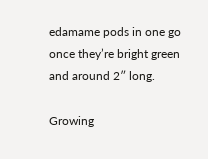edamame pods in one go once they’re bright green and around 2″ long.

Growing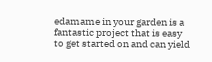edamame in your garden is a fantastic project that is easy to get started on and can yield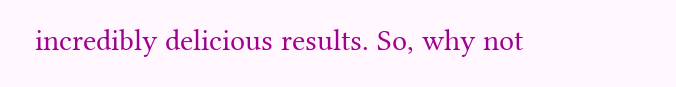incredibly delicious results. So, why not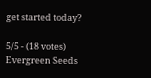get started today?

5/5 - (18 votes)
Evergreen Seeds